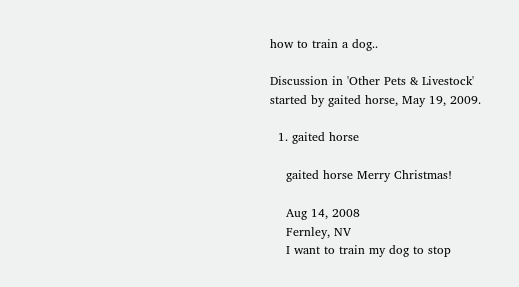how to train a dog..

Discussion in 'Other Pets & Livestock' started by gaited horse, May 19, 2009.

  1. gaited horse

    gaited horse Merry Christmas!

    Aug 14, 2008
    Fernley, NV
    I want to train my dog to stop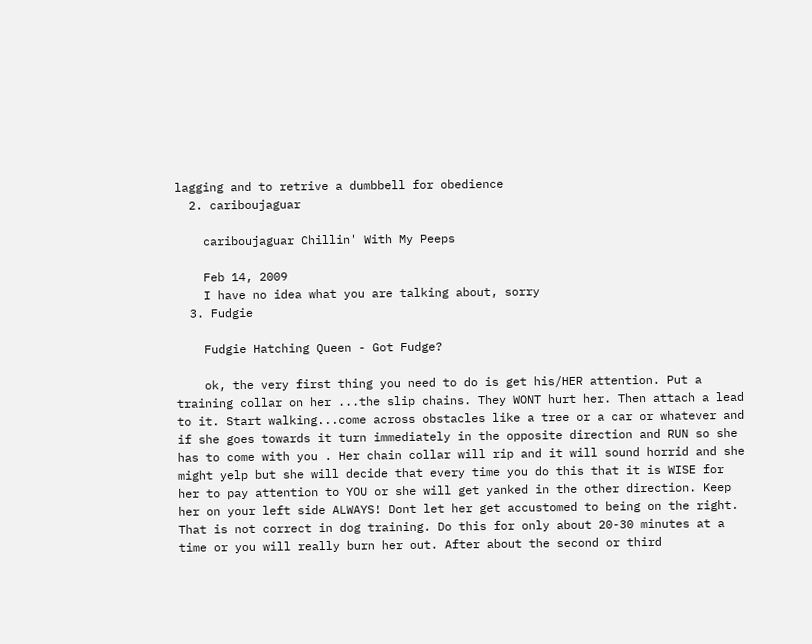lagging and to retrive a dumbbell for obedience
  2. cariboujaguar

    cariboujaguar Chillin' With My Peeps

    Feb 14, 2009
    I have no idea what you are talking about, sorry
  3. Fudgie

    Fudgie Hatching Queen - Got Fudge?

    ok, the very first thing you need to do is get his/HER attention. Put a training collar on her ...the slip chains. They WONT hurt her. Then attach a lead to it. Start walking...come across obstacles like a tree or a car or whatever and if she goes towards it turn immediately in the opposite direction and RUN so she has to come with you . Her chain collar will rip and it will sound horrid and she might yelp but she will decide that every time you do this that it is WISE for her to pay attention to YOU or she will get yanked in the other direction. Keep her on your left side ALWAYS! Dont let her get accustomed to being on the right. That is not correct in dog training. Do this for only about 20-30 minutes at a time or you will really burn her out. After about the second or third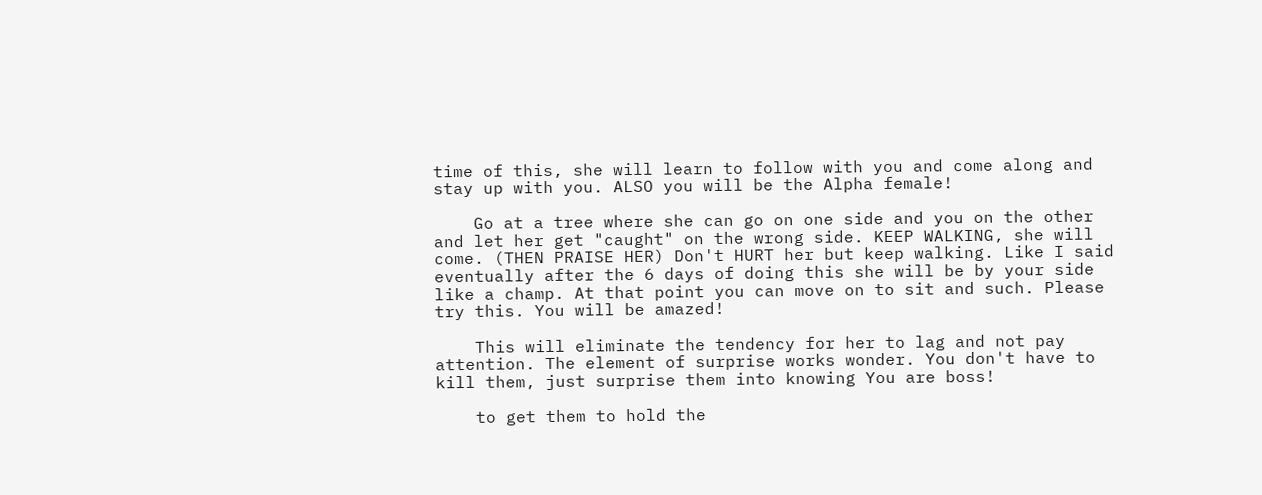time of this, she will learn to follow with you and come along and stay up with you. ALSO you will be the Alpha female!

    Go at a tree where she can go on one side and you on the other and let her get "caught" on the wrong side. KEEP WALKING, she will come. (THEN PRAISE HER) Don't HURT her but keep walking. Like I said eventually after the 6 days of doing this she will be by your side like a champ. At that point you can move on to sit and such. Please try this. You will be amazed!

    This will eliminate the tendency for her to lag and not pay attention. The element of surprise works wonder. You don't have to kill them, just surprise them into knowing You are boss!

    to get them to hold the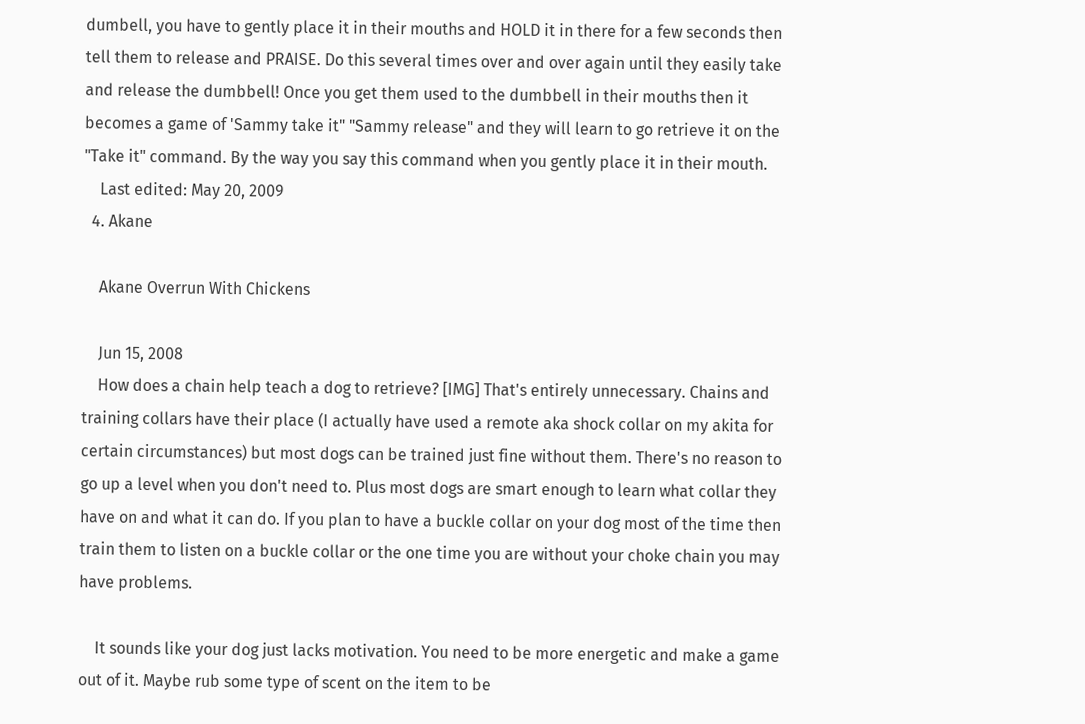dumbell, you have to gently place it in their mouths and HOLD it in there for a few seconds then tell them to release and PRAISE. Do this several times over and over again until they easily take and release the dumbbell! Once you get them used to the dumbbell in their mouths then it becomes a game of 'Sammy take it" "Sammy release" and they will learn to go retrieve it on the "Take it" command. By the way you say this command when you gently place it in their mouth.
    Last edited: May 20, 2009
  4. Akane

    Akane Overrun With Chickens

    Jun 15, 2008
    How does a chain help teach a dog to retrieve? [IMG] That's entirely unnecessary. Chains and training collars have their place (I actually have used a remote aka shock collar on my akita for certain circumstances) but most dogs can be trained just fine without them. There's no reason to go up a level when you don't need to. Plus most dogs are smart enough to learn what collar they have on and what it can do. If you plan to have a buckle collar on your dog most of the time then train them to listen on a buckle collar or the one time you are without your choke chain you may have problems.

    It sounds like your dog just lacks motivation. You need to be more energetic and make a game out of it. Maybe rub some type of scent on the item to be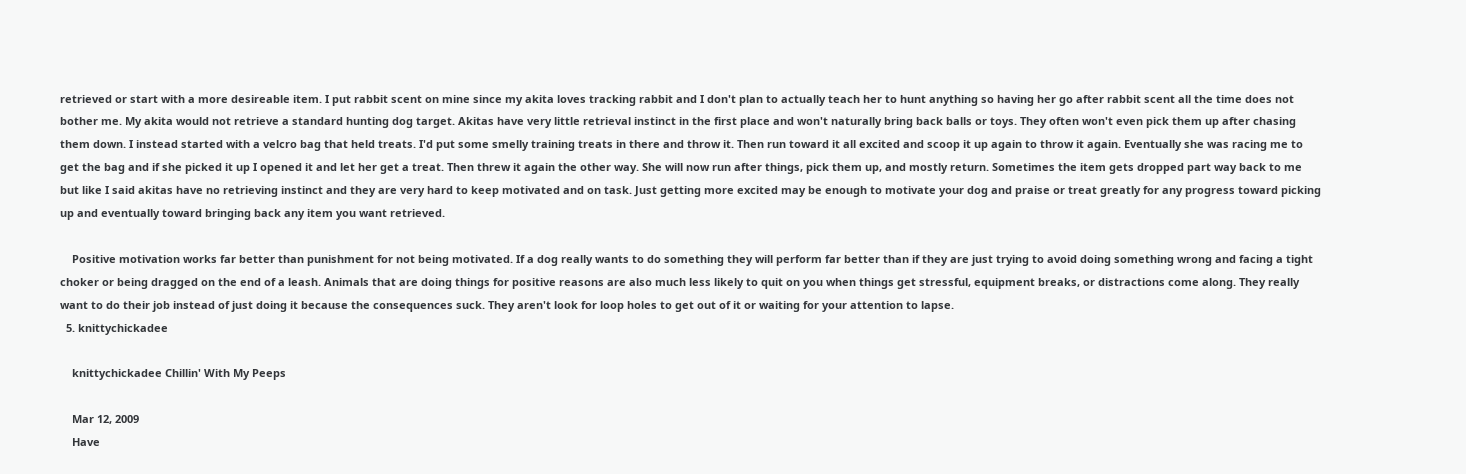retrieved or start with a more desireable item. I put rabbit scent on mine since my akita loves tracking rabbit and I don't plan to actually teach her to hunt anything so having her go after rabbit scent all the time does not bother me. My akita would not retrieve a standard hunting dog target. Akitas have very little retrieval instinct in the first place and won't naturally bring back balls or toys. They often won't even pick them up after chasing them down. I instead started with a velcro bag that held treats. I'd put some smelly training treats in there and throw it. Then run toward it all excited and scoop it up again to throw it again. Eventually she was racing me to get the bag and if she picked it up I opened it and let her get a treat. Then threw it again the other way. She will now run after things, pick them up, and mostly return. Sometimes the item gets dropped part way back to me but like I said akitas have no retrieving instinct and they are very hard to keep motivated and on task. Just getting more excited may be enough to motivate your dog and praise or treat greatly for any progress toward picking up and eventually toward bringing back any item you want retrieved.

    Positive motivation works far better than punishment for not being motivated. If a dog really wants to do something they will perform far better than if they are just trying to avoid doing something wrong and facing a tight choker or being dragged on the end of a leash. Animals that are doing things for positive reasons are also much less likely to quit on you when things get stressful, equipment breaks, or distractions come along. They really want to do their job instead of just doing it because the consequences suck. They aren't look for loop holes to get out of it or waiting for your attention to lapse.
  5. knittychickadee

    knittychickadee Chillin' With My Peeps

    Mar 12, 2009
    Have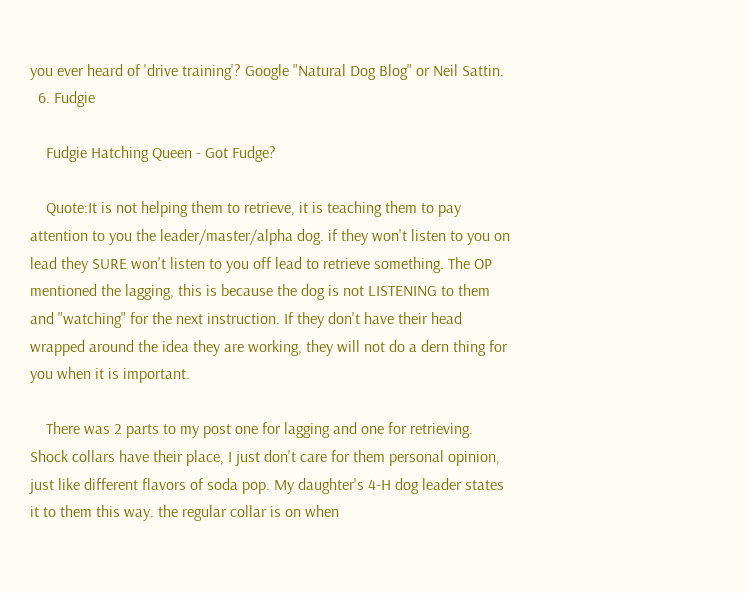you ever heard of 'drive training'? Google "Natural Dog Blog" or Neil Sattin.
  6. Fudgie

    Fudgie Hatching Queen - Got Fudge?

    Quote:It is not helping them to retrieve, it is teaching them to pay attention to you the leader/master/alpha dog. if they won't listen to you on lead they SURE won't listen to you off lead to retrieve something. The OP mentioned the lagging, this is because the dog is not LISTENING to them and "watching" for the next instruction. If they don't have their head wrapped around the idea they are working, they will not do a dern thing for you when it is important.

    There was 2 parts to my post one for lagging and one for retrieving. Shock collars have their place, I just don't care for them personal opinion, just like different flavors of soda pop. My daughter's 4-H dog leader states it to them this way. the regular collar is on when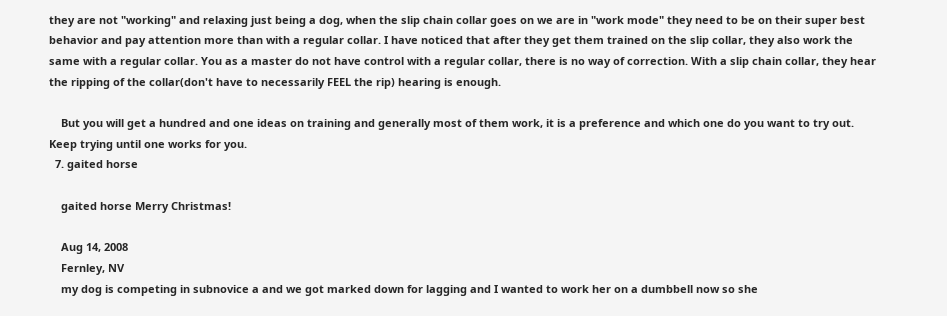they are not "working" and relaxing just being a dog, when the slip chain collar goes on we are in "work mode" they need to be on their super best behavior and pay attention more than with a regular collar. I have noticed that after they get them trained on the slip collar, they also work the same with a regular collar. You as a master do not have control with a regular collar, there is no way of correction. With a slip chain collar, they hear the ripping of the collar(don't have to necessarily FEEL the rip) hearing is enough.

    But you will get a hundred and one ideas on training and generally most of them work, it is a preference and which one do you want to try out. Keep trying until one works for you.
  7. gaited horse

    gaited horse Merry Christmas!

    Aug 14, 2008
    Fernley, NV
    my dog is competing in subnovice a and we got marked down for lagging and I wanted to work her on a dumbbell now so she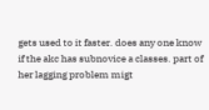gets used to it faster. does any one know if the akc has subnovice a classes. part of her lagging problem migt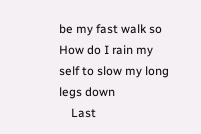be my fast walk so How do I rain my self to slow my long legs down
    Last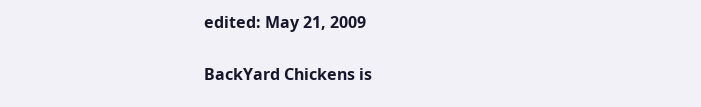edited: May 21, 2009

BackYard Chickens is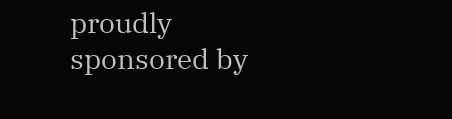proudly sponsored by